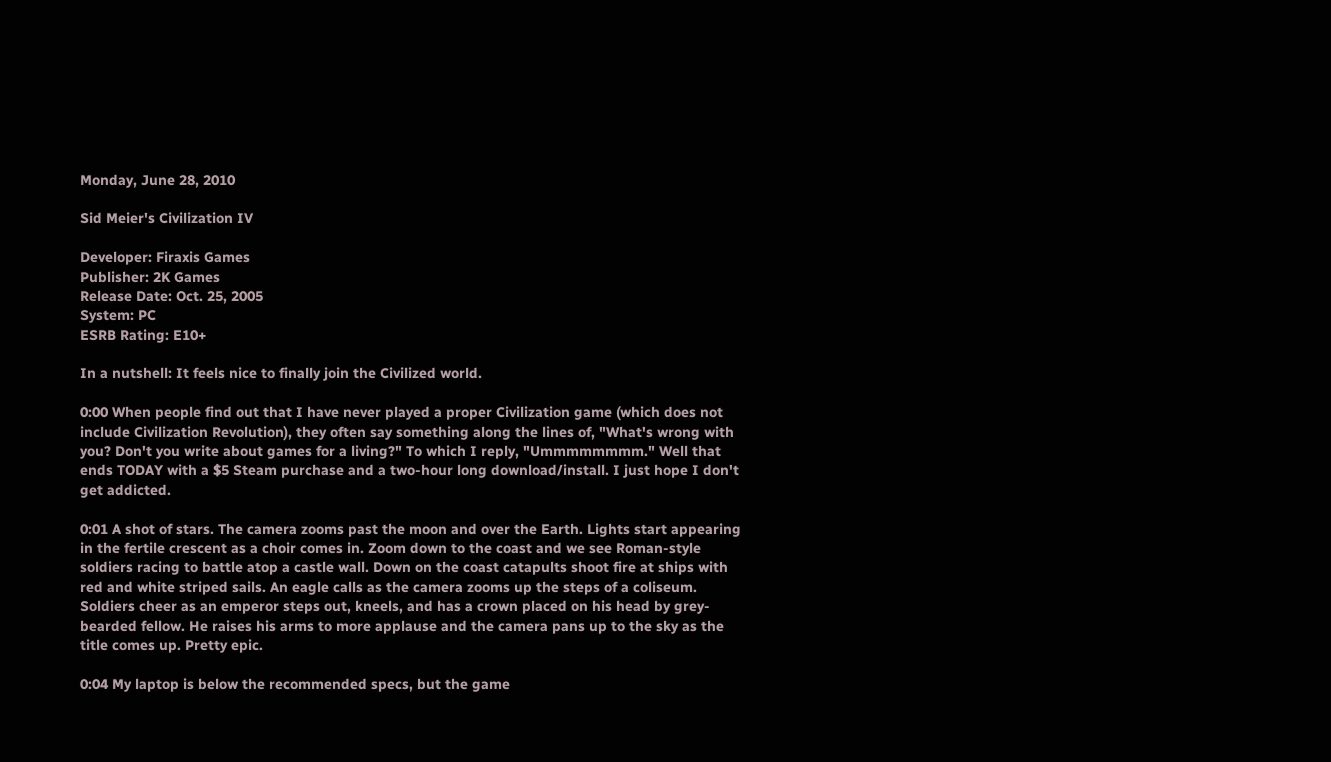Monday, June 28, 2010

Sid Meier's Civilization IV

Developer: Firaxis Games
Publisher: 2K Games
Release Date: Oct. 25, 2005
System: PC
ESRB Rating: E10+

In a nutshell: It feels nice to finally join the Civilized world.

0:00 When people find out that I have never played a proper Civilization game (which does not include Civilization Revolution), they often say something along the lines of, "What's wrong with you? Don't you write about games for a living?" To which I reply, "Ummmmmmmm." Well that ends TODAY with a $5 Steam purchase and a two-hour long download/install. I just hope I don't get addicted.

0:01 A shot of stars. The camera zooms past the moon and over the Earth. Lights start appearing in the fertile crescent as a choir comes in. Zoom down to the coast and we see Roman-style soldiers racing to battle atop a castle wall. Down on the coast catapults shoot fire at ships with red and white striped sails. An eagle calls as the camera zooms up the steps of a coliseum. Soldiers cheer as an emperor steps out, kneels, and has a crown placed on his head by grey-bearded fellow. He raises his arms to more applause and the camera pans up to the sky as the title comes up. Pretty epic.

0:04 My laptop is below the recommended specs, but the game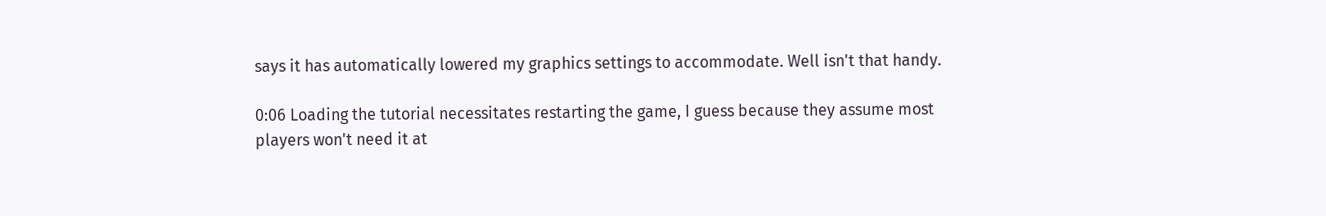says it has automatically lowered my graphics settings to accommodate. Well isn't that handy.

0:06 Loading the tutorial necessitates restarting the game, I guess because they assume most players won't need it at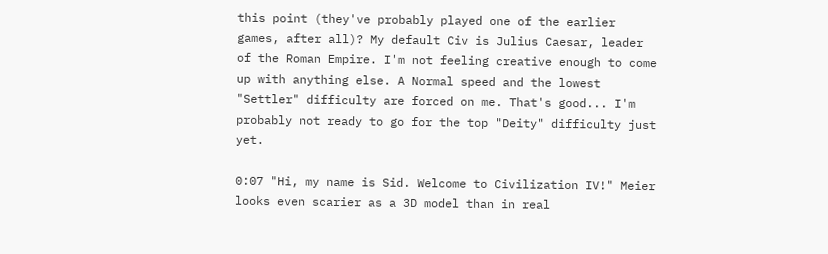this point (they've probably played one of the earlier games, after all)? My default Civ is Julius Caesar, leader of the Roman Empire. I'm not feeling creative enough to come up with anything else. A Normal speed and the lowest "Settler" difficulty are forced on me. That's good... I'm probably not ready to go for the top "Deity" difficulty just yet.

0:07 "Hi, my name is Sid. Welcome to Civilization IV!" Meier looks even scarier as a 3D model than in real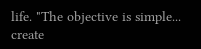life. "The objective is simple... create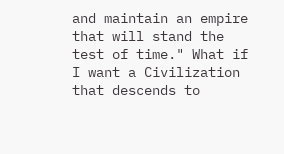and maintain an empire that will stand the test of time." What if I want a Civilization that descends to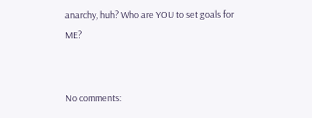anarchy, huh? Who are YOU to set goals for ME?


No comments: